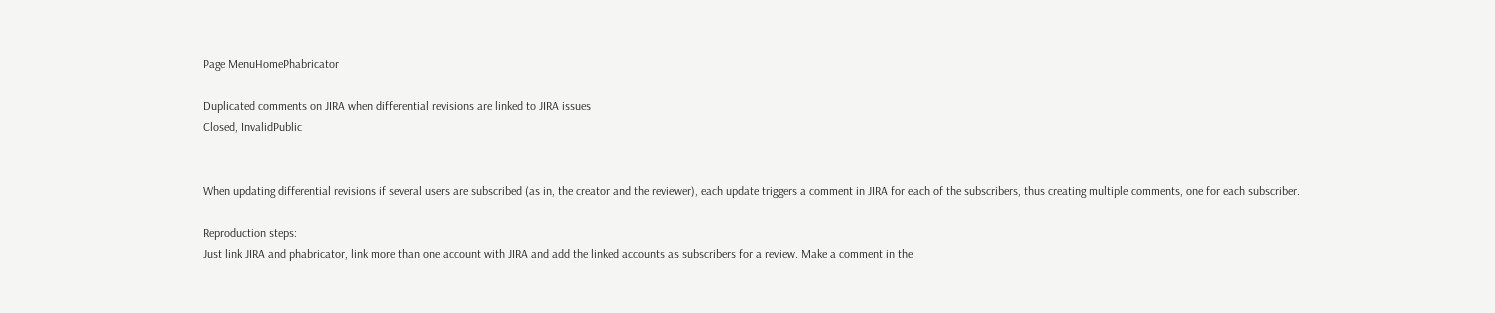Page MenuHomePhabricator

Duplicated comments on JIRA when differential revisions are linked to JIRA issues
Closed, InvalidPublic


When updating differential revisions if several users are subscribed (as in, the creator and the reviewer), each update triggers a comment in JIRA for each of the subscribers, thus creating multiple comments, one for each subscriber.

Reproduction steps:
Just link JIRA and phabricator, link more than one account with JIRA and add the linked accounts as subscribers for a review. Make a comment in the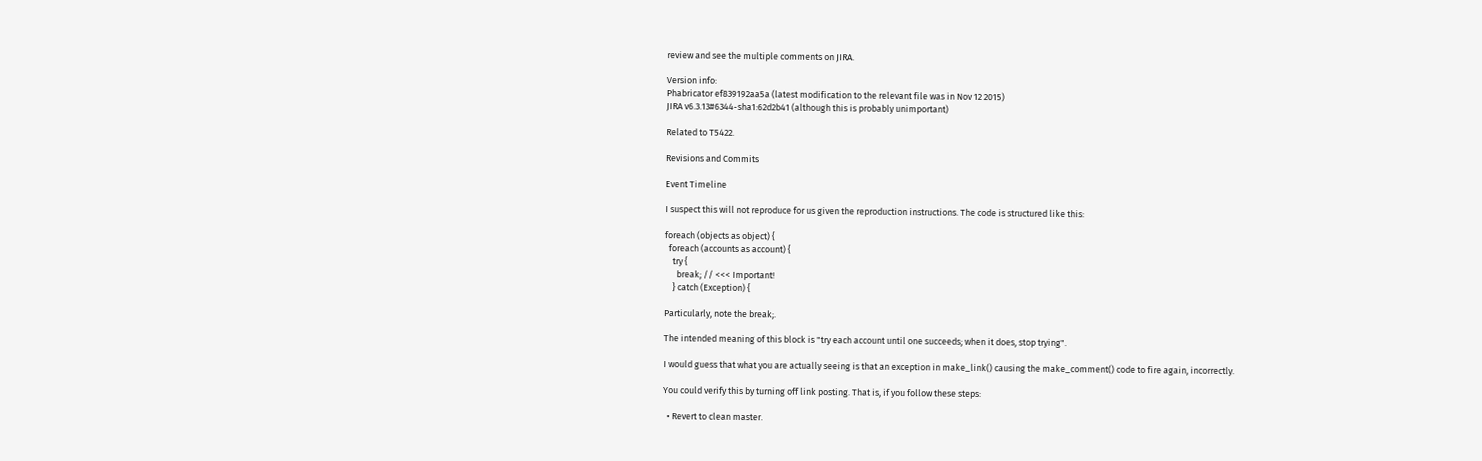review and see the multiple comments on JIRA.

Version info:
Phabricator ef839192aa5a (latest modification to the relevant file was in Nov 12 2015)
JIRA v6.3.13#6344-sha1:62d2b41 (although this is probably unimportant)

Related to T5422.

Revisions and Commits

Event Timeline

I suspect this will not reproduce for us given the reproduction instructions. The code is structured like this:

foreach (objects as object) {
  foreach (accounts as account) {
    try {
      break; // <<< Important!
    } catch (Exception) {

Particularly, note the break;.

The intended meaning of this block is "try each account until one succeeds; when it does, stop trying".

I would guess that what you are actually seeing is that an exception in make_link() causing the make_comment() code to fire again, incorrectly.

You could verify this by turning off link posting. That is, if you follow these steps:

  • Revert to clean master.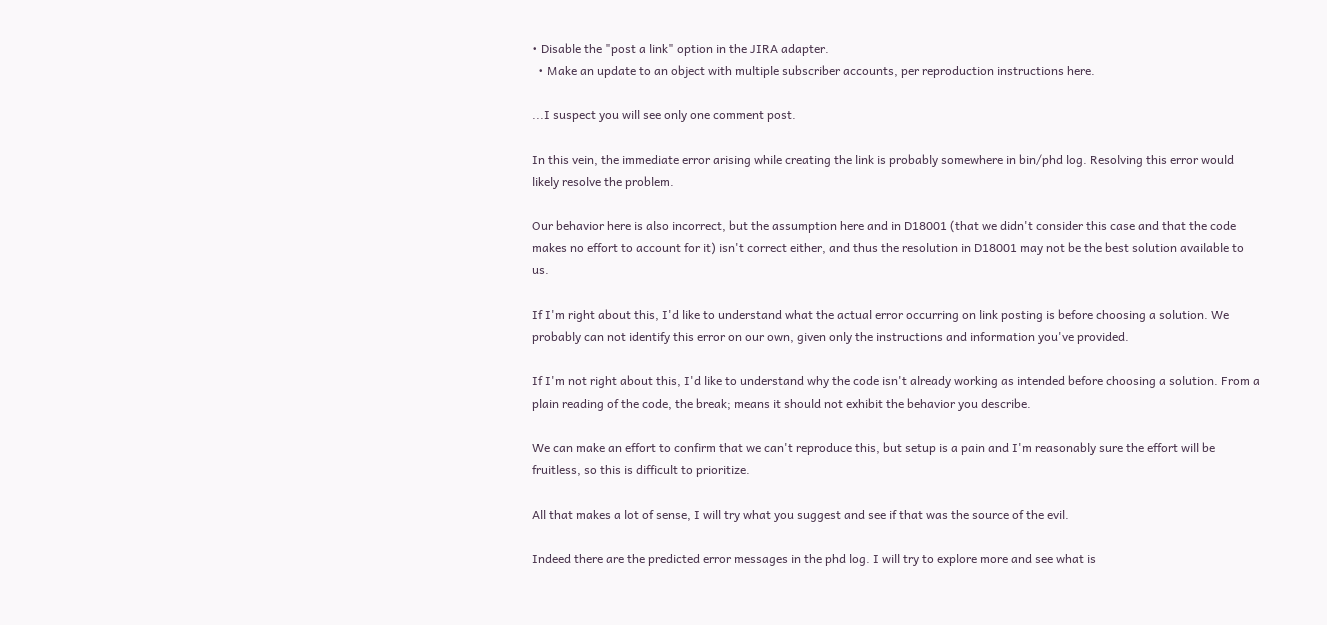• Disable the "post a link" option in the JIRA adapter.
  • Make an update to an object with multiple subscriber accounts, per reproduction instructions here.

...I suspect you will see only one comment post.

In this vein, the immediate error arising while creating the link is probably somewhere in bin/phd log. Resolving this error would likely resolve the problem.

Our behavior here is also incorrect, but the assumption here and in D18001 (that we didn't consider this case and that the code makes no effort to account for it) isn't correct either, and thus the resolution in D18001 may not be the best solution available to us.

If I'm right about this, I'd like to understand what the actual error occurring on link posting is before choosing a solution. We probably can not identify this error on our own, given only the instructions and information you've provided.

If I'm not right about this, I'd like to understand why the code isn't already working as intended before choosing a solution. From a plain reading of the code, the break; means it should not exhibit the behavior you describe.

We can make an effort to confirm that we can't reproduce this, but setup is a pain and I'm reasonably sure the effort will be fruitless, so this is difficult to prioritize.

All that makes a lot of sense, I will try what you suggest and see if that was the source of the evil.

Indeed there are the predicted error messages in the phd log. I will try to explore more and see what is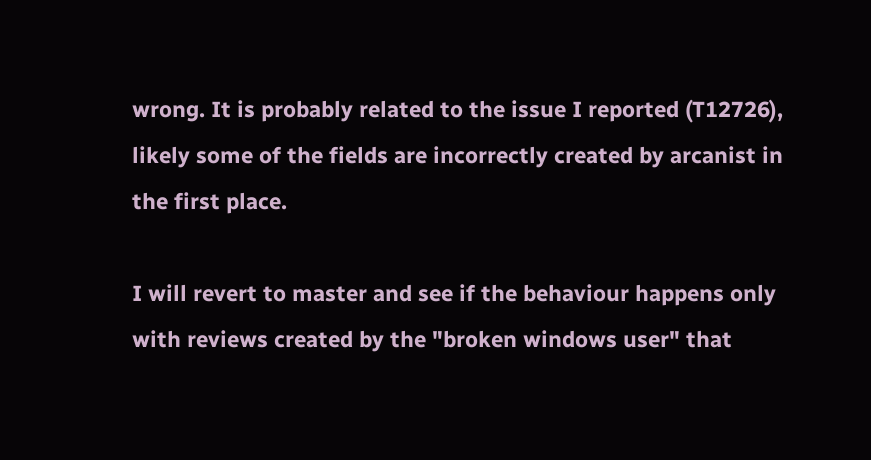wrong. It is probably related to the issue I reported (T12726), likely some of the fields are incorrectly created by arcanist in the first place.

I will revert to master and see if the behaviour happens only with reviews created by the "broken windows user" that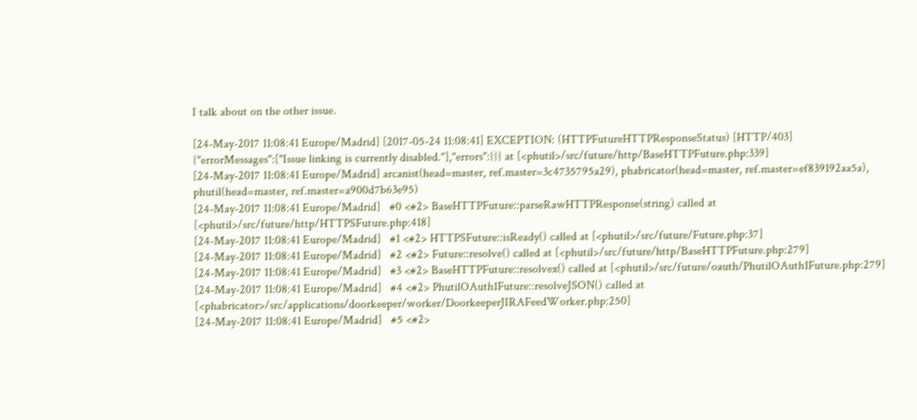I talk about on the other issue.

[24-May-2017 11:08:41 Europe/Madrid] [2017-05-24 11:08:41] EXCEPTION: (HTTPFutureHTTPResponseStatus) [HTTP/403]
{"errorMessages":["Issue linking is currently disabled."],"errors":{}} at [<phutil>/src/future/http/BaseHTTPFuture.php:339]
[24-May-2017 11:08:41 Europe/Madrid] arcanist(head=master, ref.master=3c4735795a29), phabricator(head=master, ref.master=ef839192aa5a), phutil(head=master, ref.master=a900d7b63e95)
[24-May-2017 11:08:41 Europe/Madrid]   #0 <#2> BaseHTTPFuture::parseRawHTTPResponse(string) called at [<phutil>/src/future/http/HTTPSFuture.php:418]
[24-May-2017 11:08:41 Europe/Madrid]   #1 <#2> HTTPSFuture::isReady() called at [<phutil>/src/future/Future.php:37]
[24-May-2017 11:08:41 Europe/Madrid]   #2 <#2> Future::resolve() called at [<phutil>/src/future/http/BaseHTTPFuture.php:279]
[24-May-2017 11:08:41 Europe/Madrid]   #3 <#2> BaseHTTPFuture::resolvex() called at [<phutil>/src/future/oauth/PhutilOAuth1Future.php:279]
[24-May-2017 11:08:41 Europe/Madrid]   #4 <#2> PhutilOAuth1Future::resolveJSON() called at [<phabricator>/src/applications/doorkeeper/worker/DoorkeeperJIRAFeedWorker.php:250]
[24-May-2017 11:08:41 Europe/Madrid]   #5 <#2>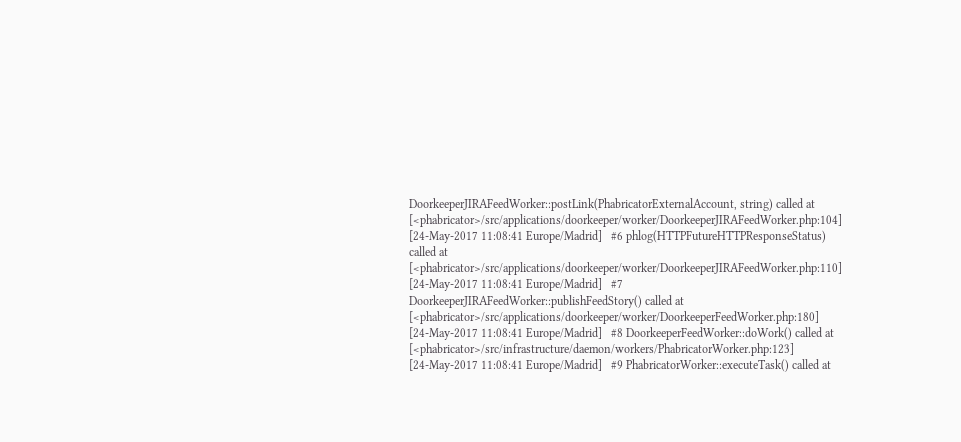DoorkeeperJIRAFeedWorker::postLink(PhabricatorExternalAccount, string) called at [<phabricator>/src/applications/doorkeeper/worker/DoorkeeperJIRAFeedWorker.php:104]
[24-May-2017 11:08:41 Europe/Madrid]   #6 phlog(HTTPFutureHTTPResponseStatus) called at [<phabricator>/src/applications/doorkeeper/worker/DoorkeeperJIRAFeedWorker.php:110]
[24-May-2017 11:08:41 Europe/Madrid]   #7 DoorkeeperJIRAFeedWorker::publishFeedStory() called at [<phabricator>/src/applications/doorkeeper/worker/DoorkeeperFeedWorker.php:180]
[24-May-2017 11:08:41 Europe/Madrid]   #8 DoorkeeperFeedWorker::doWork() called at [<phabricator>/src/infrastructure/daemon/workers/PhabricatorWorker.php:123]
[24-May-2017 11:08:41 Europe/Madrid]   #9 PhabricatorWorker::executeTask() called at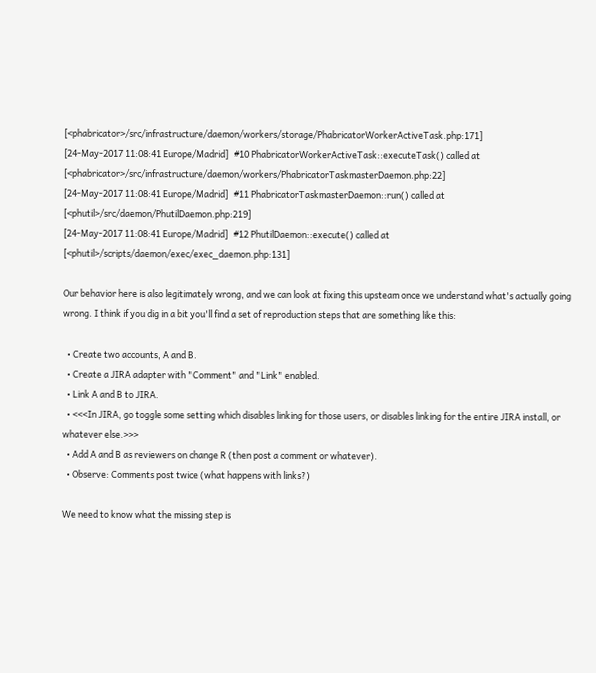[<phabricator>/src/infrastructure/daemon/workers/storage/PhabricatorWorkerActiveTask.php:171]
[24-May-2017 11:08:41 Europe/Madrid]   #10 PhabricatorWorkerActiveTask::executeTask() called at [<phabricator>/src/infrastructure/daemon/workers/PhabricatorTaskmasterDaemon.php:22]
[24-May-2017 11:08:41 Europe/Madrid]   #11 PhabricatorTaskmasterDaemon::run() called at [<phutil>/src/daemon/PhutilDaemon.php:219]
[24-May-2017 11:08:41 Europe/Madrid]   #12 PhutilDaemon::execute() called at [<phutil>/scripts/daemon/exec/exec_daemon.php:131]

Our behavior here is also legitimately wrong, and we can look at fixing this upsteam once we understand what's actually going wrong. I think if you dig in a bit you'll find a set of reproduction steps that are something like this:

  • Create two accounts, A and B.
  • Create a JIRA adapter with "Comment" and "Link" enabled.
  • Link A and B to JIRA.
  • <<<In JIRA, go toggle some setting which disables linking for those users, or disables linking for the entire JIRA install, or whatever else.>>>
  • Add A and B as reviewers on change R (then post a comment or whatever).
  • Observe: Comments post twice (what happens with links?)

We need to know what the missing step is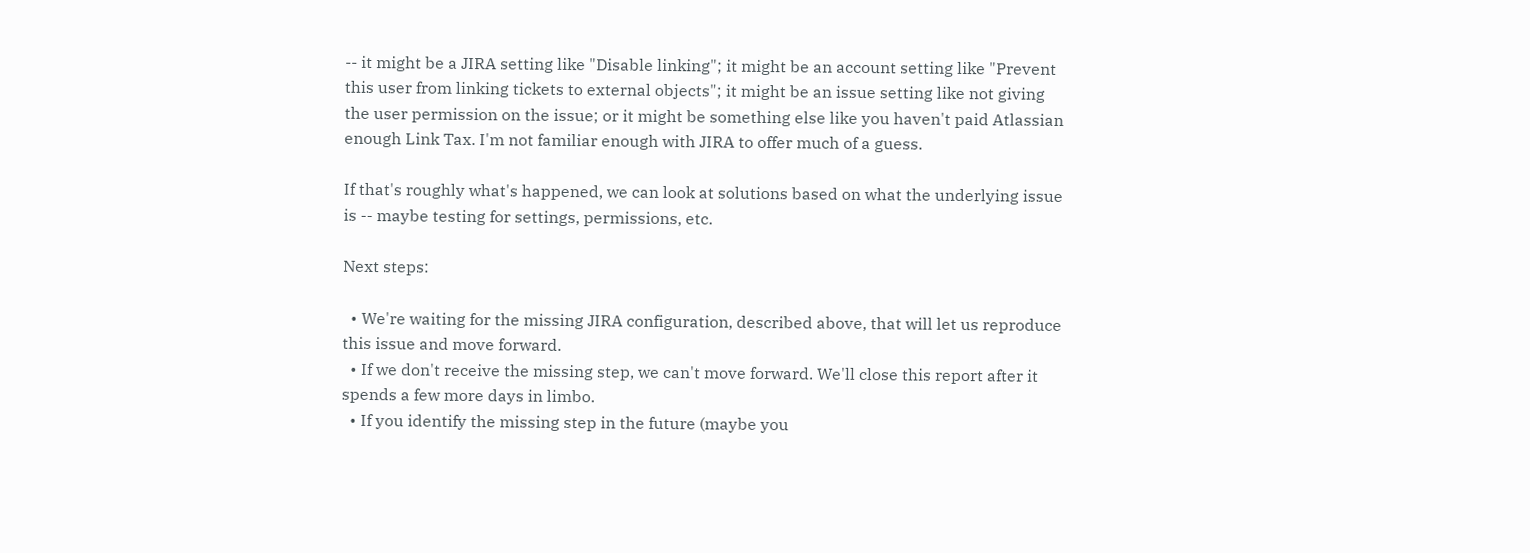-- it might be a JIRA setting like "Disable linking"; it might be an account setting like "Prevent this user from linking tickets to external objects"; it might be an issue setting like not giving the user permission on the issue; or it might be something else like you haven't paid Atlassian enough Link Tax. I'm not familiar enough with JIRA to offer much of a guess.

If that's roughly what's happened, we can look at solutions based on what the underlying issue is -- maybe testing for settings, permissions, etc.

Next steps:

  • We're waiting for the missing JIRA configuration, described above, that will let us reproduce this issue and move forward.
  • If we don't receive the missing step, we can't move forward. We'll close this report after it spends a few more days in limbo.
  • If you identify the missing step in the future (maybe you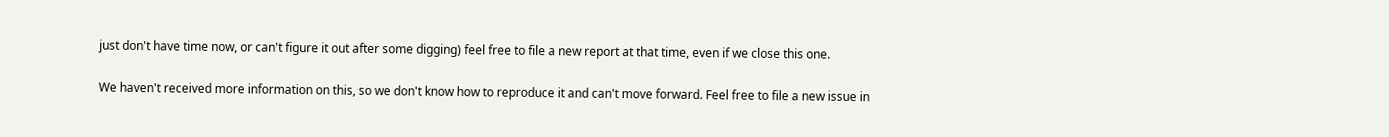just don't have time now, or can't figure it out after some digging) feel free to file a new report at that time, even if we close this one.

We haven't received more information on this, so we don't know how to reproduce it and can't move forward. Feel free to file a new issue in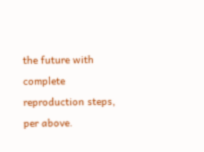the future with complete reproduction steps, per above.